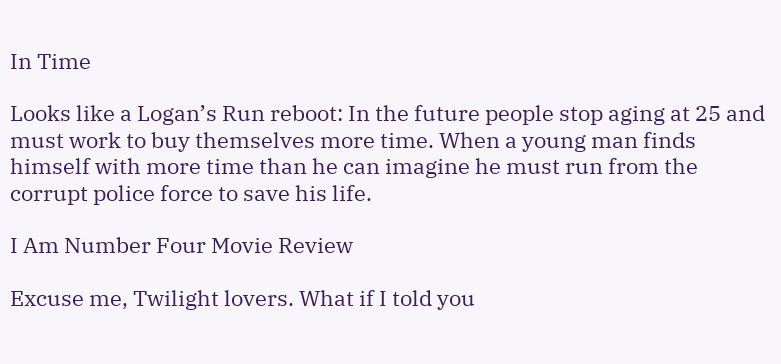In Time

Looks like a Logan’s Run reboot: In the future people stop aging at 25 and must work to buy themselves more time. When a young man finds himself with more time than he can imagine he must run from the corrupt police force to save his life.

I Am Number Four Movie Review

Excuse me, Twilight lovers. What if I told you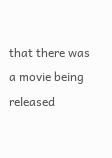that there was a movie being released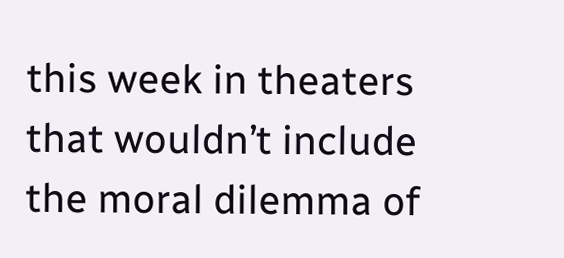this week in theaters that wouldn’t include the moral dilemma of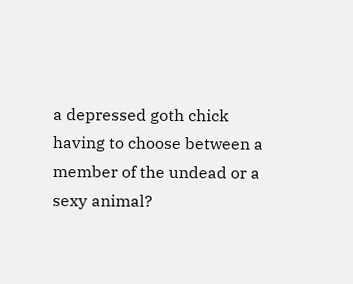a depressed goth chick having to choose between a member of the undead or a sexy animal?